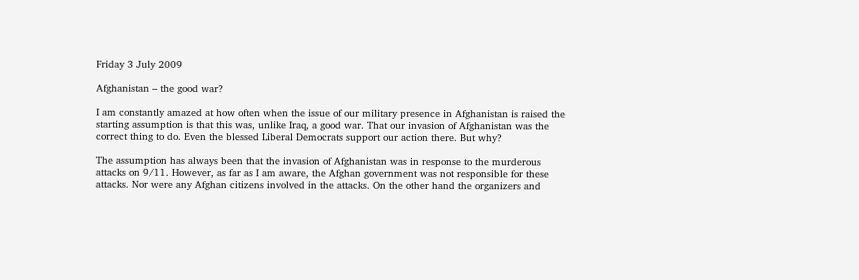Friday 3 July 2009

Afghanistan – the good war?

I am constantly amazed at how often when the issue of our military presence in Afghanistan is raised the starting assumption is that this was, unlike Iraq, a good war. That our invasion of Afghanistan was the correct thing to do. Even the blessed Liberal Democrats support our action there. But why?

The assumption has always been that the invasion of Afghanistan was in response to the murderous attacks on 9/11. However, as far as I am aware, the Afghan government was not responsible for these attacks. Nor were any Afghan citizens involved in the attacks. On the other hand the organizers and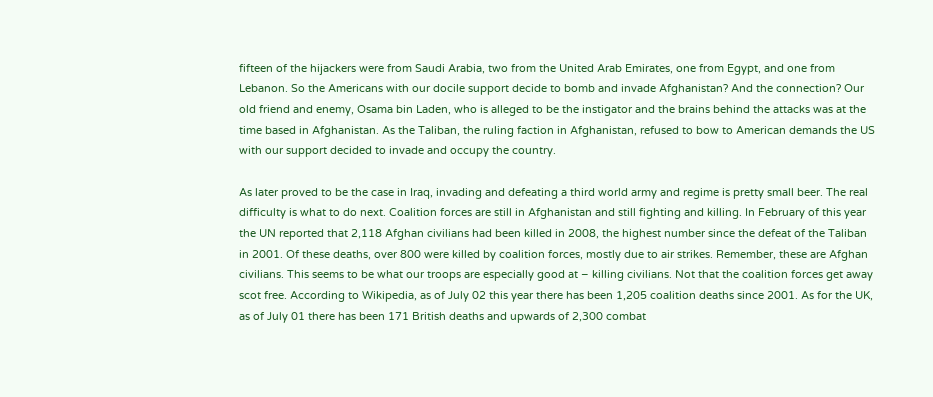fifteen of the hijackers were from Saudi Arabia, two from the United Arab Emirates, one from Egypt, and one from Lebanon. So the Americans with our docile support decide to bomb and invade Afghanistan? And the connection? Our old friend and enemy, Osama bin Laden, who is alleged to be the instigator and the brains behind the attacks was at the time based in Afghanistan. As the Taliban, the ruling faction in Afghanistan, refused to bow to American demands the US with our support decided to invade and occupy the country.

As later proved to be the case in Iraq, invading and defeating a third world army and regime is pretty small beer. The real difficulty is what to do next. Coalition forces are still in Afghanistan and still fighting and killing. In February of this year the UN reported that 2,118 Afghan civilians had been killed in 2008, the highest number since the defeat of the Taliban in 2001. Of these deaths, over 800 were killed by coalition forces, mostly due to air strikes. Remember, these are Afghan civilians. This seems to be what our troops are especially good at – killing civilians. Not that the coalition forces get away scot free. According to Wikipedia, as of July 02 this year there has been 1,205 coalition deaths since 2001. As for the UK, as of July 01 there has been 171 British deaths and upwards of 2,300 combat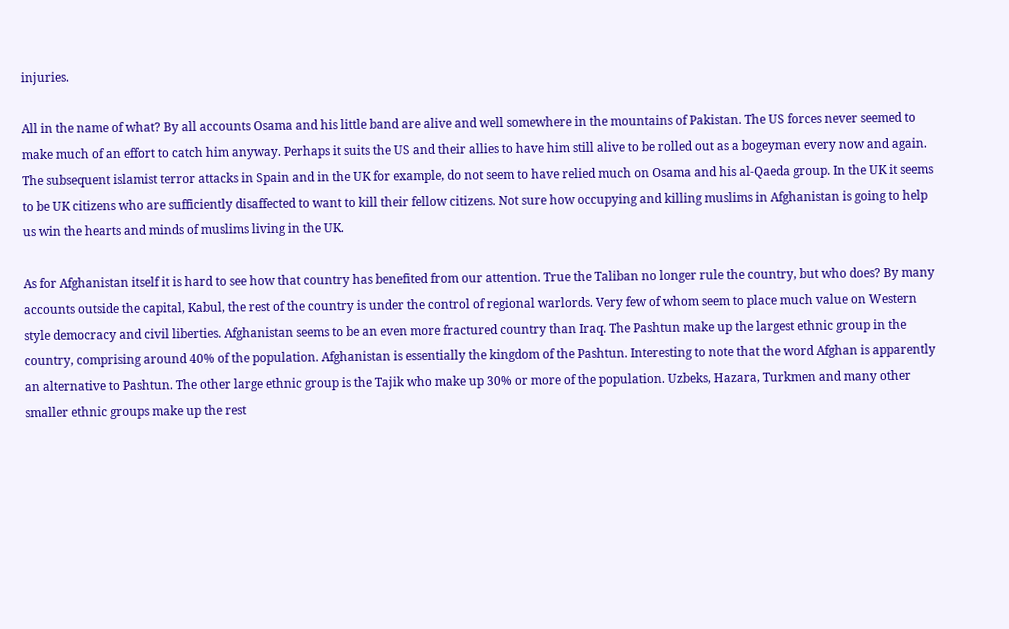injuries.

All in the name of what? By all accounts Osama and his little band are alive and well somewhere in the mountains of Pakistan. The US forces never seemed to make much of an effort to catch him anyway. Perhaps it suits the US and their allies to have him still alive to be rolled out as a bogeyman every now and again. The subsequent islamist terror attacks in Spain and in the UK for example, do not seem to have relied much on Osama and his al-Qaeda group. In the UK it seems to be UK citizens who are sufficiently disaffected to want to kill their fellow citizens. Not sure how occupying and killing muslims in Afghanistan is going to help us win the hearts and minds of muslims living in the UK.

As for Afghanistan itself it is hard to see how that country has benefited from our attention. True the Taliban no longer rule the country, but who does? By many accounts outside the capital, Kabul, the rest of the country is under the control of regional warlords. Very few of whom seem to place much value on Western style democracy and civil liberties. Afghanistan seems to be an even more fractured country than Iraq. The Pashtun make up the largest ethnic group in the country, comprising around 40% of the population. Afghanistan is essentially the kingdom of the Pashtun. Interesting to note that the word Afghan is apparently an alternative to Pashtun. The other large ethnic group is the Tajik who make up 30% or more of the population. Uzbeks, Hazara, Turkmen and many other smaller ethnic groups make up the rest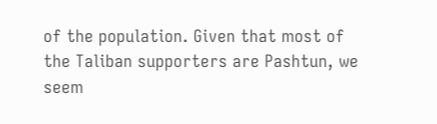of the population. Given that most of the Taliban supporters are Pashtun, we seem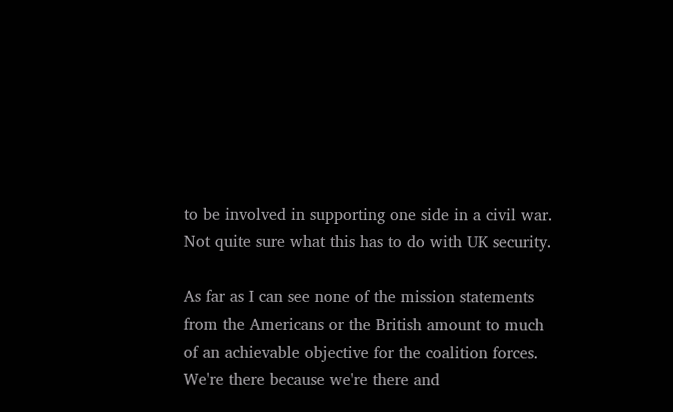to be involved in supporting one side in a civil war. Not quite sure what this has to do with UK security.

As far as I can see none of the mission statements from the Americans or the British amount to much of an achievable objective for the coalition forces. We're there because we're there and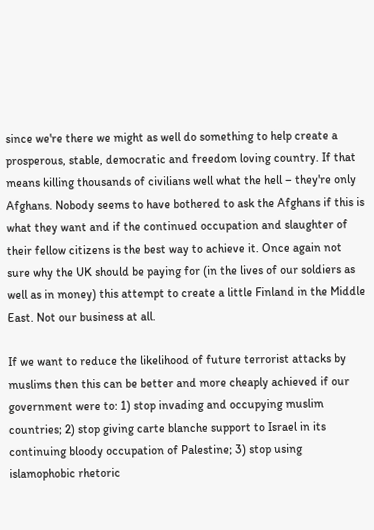since we're there we might as well do something to help create a prosperous, stable, democratic and freedom loving country. If that means killing thousands of civilians well what the hell – they're only Afghans. Nobody seems to have bothered to ask the Afghans if this is what they want and if the continued occupation and slaughter of their fellow citizens is the best way to achieve it. Once again not sure why the UK should be paying for (in the lives of our soldiers as well as in money) this attempt to create a little Finland in the Middle East. Not our business at all.

If we want to reduce the likelihood of future terrorist attacks by muslims then this can be better and more cheaply achieved if our government were to: 1) stop invading and occupying muslim countries; 2) stop giving carte blanche support to Israel in its continuing bloody occupation of Palestine; 3) stop using islamophobic rhetoric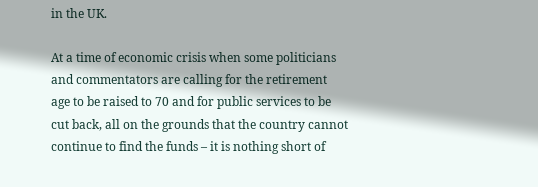in the UK.

At a time of economic crisis when some politicians and commentators are calling for the retirement age to be raised to 70 and for public services to be cut back, all on the grounds that the country cannot continue to find the funds – it is nothing short of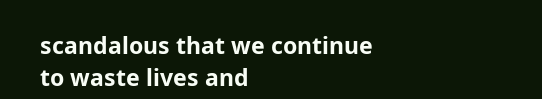scandalous that we continue to waste lives and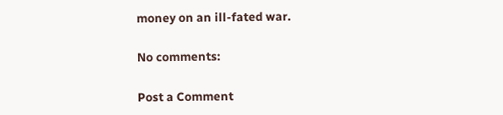money on an ill-fated war.

No comments:

Post a Comment